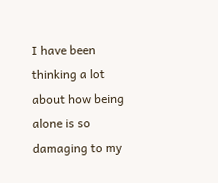I have been thinking a lot about how being alone is so damaging to my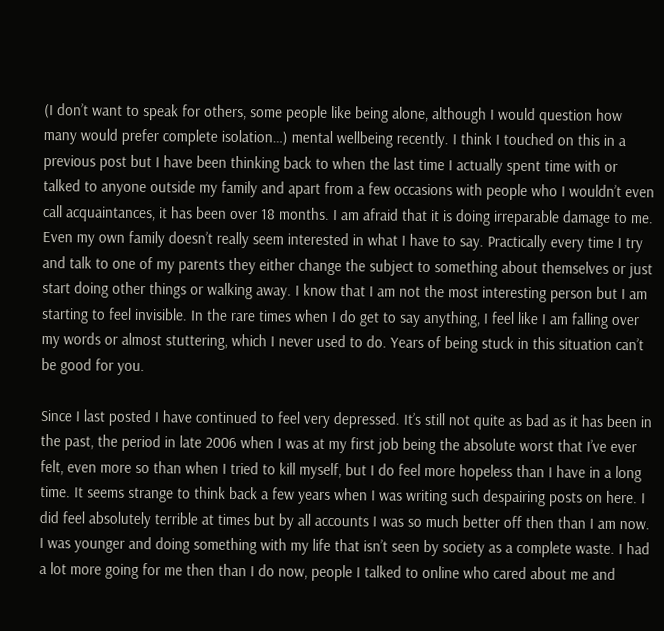(I don’t want to speak for others, some people like being alone, although I would question how many would prefer complete isolation…) mental wellbeing recently. I think I touched on this in a previous post but I have been thinking back to when the last time I actually spent time with or talked to anyone outside my family and apart from a few occasions with people who I wouldn’t even call acquaintances, it has been over 18 months. I am afraid that it is doing irreparable damage to me. Even my own family doesn’t really seem interested in what I have to say. Practically every time I try and talk to one of my parents they either change the subject to something about themselves or just start doing other things or walking away. I know that I am not the most interesting person but I am starting to feel invisible. In the rare times when I do get to say anything, I feel like I am falling over my words or almost stuttering, which I never used to do. Years of being stuck in this situation can’t be good for you.

Since I last posted I have continued to feel very depressed. It’s still not quite as bad as it has been in the past, the period in late 2006 when I was at my first job being the absolute worst that I’ve ever felt, even more so than when I tried to kill myself, but I do feel more hopeless than I have in a long time. It seems strange to think back a few years when I was writing such despairing posts on here. I did feel absolutely terrible at times but by all accounts I was so much better off then than I am now. I was younger and doing something with my life that isn’t seen by society as a complete waste. I had a lot more going for me then than I do now, people I talked to online who cared about me and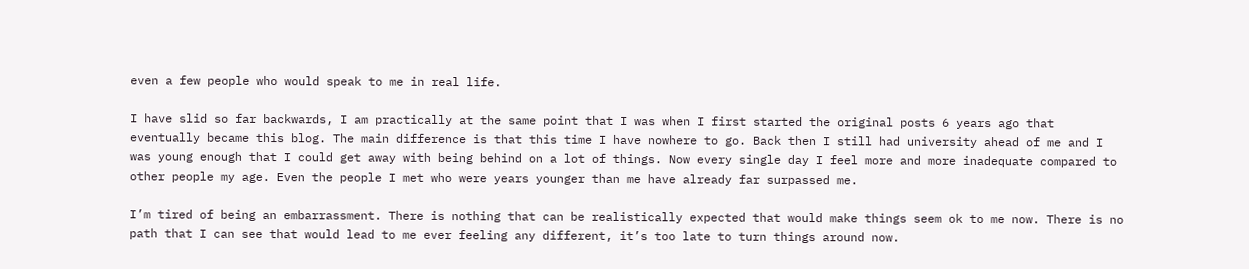even a few people who would speak to me in real life.

I have slid so far backwards, I am practically at the same point that I was when I first started the original posts 6 years ago that eventually became this blog. The main difference is that this time I have nowhere to go. Back then I still had university ahead of me and I was young enough that I could get away with being behind on a lot of things. Now every single day I feel more and more inadequate compared to other people my age. Even the people I met who were years younger than me have already far surpassed me.

I’m tired of being an embarrassment. There is nothing that can be realistically expected that would make things seem ok to me now. There is no path that I can see that would lead to me ever feeling any different, it’s too late to turn things around now.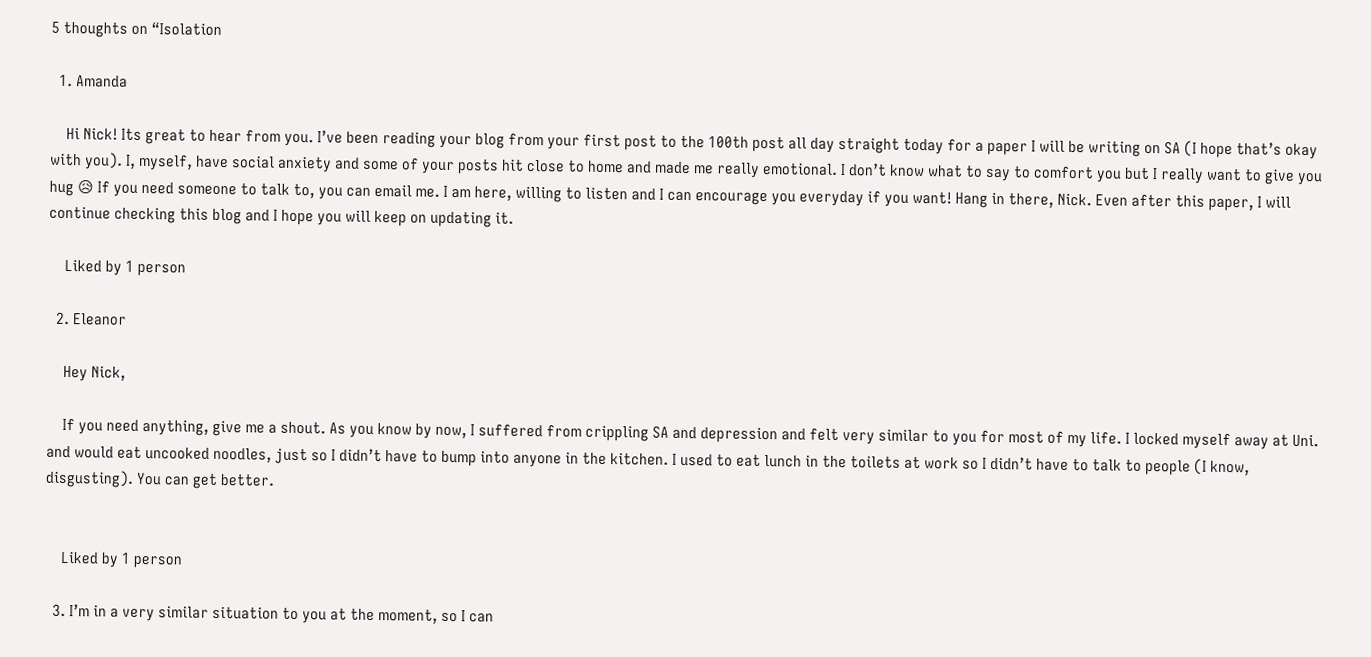5 thoughts on “Isolation

  1. Amanda

    Hi Nick! Its great to hear from you. I’ve been reading your blog from your first post to the 100th post all day straight today for a paper I will be writing on SA (I hope that’s okay with you). I, myself, have social anxiety and some of your posts hit close to home and made me really emotional. I don’t know what to say to comfort you but I really want to give you hug 😥 If you need someone to talk to, you can email me. I am here, willing to listen and I can encourage you everyday if you want! Hang in there, Nick. Even after this paper, I will continue checking this blog and I hope you will keep on updating it.

    Liked by 1 person

  2. Eleanor

    Hey Nick,

    If you need anything, give me a shout. As you know by now, I suffered from crippling SA and depression and felt very similar to you for most of my life. I locked myself away at Uni. and would eat uncooked noodles, just so I didn’t have to bump into anyone in the kitchen. I used to eat lunch in the toilets at work so I didn’t have to talk to people (I know, disgusting). You can get better.


    Liked by 1 person

  3. I’m in a very similar situation to you at the moment, so I can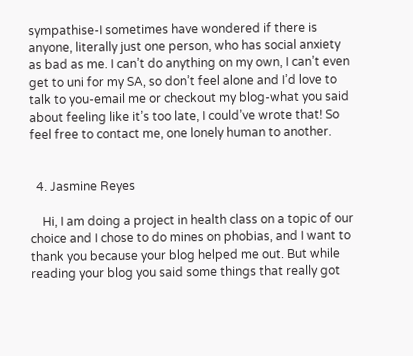sympathise-I sometimes have wondered if there is anyone, literally just one person, who has social anxiety as bad as me. I can’t do anything on my own, I can’t even get to uni for my SA, so don’t feel alone and I’d love to talk to you-email me or checkout my blog-what you said about feeling like it’s too late, I could’ve wrote that! So feel free to contact me, one lonely human to another.


  4. Jasmine Reyes

    Hi, I am doing a project in health class on a topic of our choice and I chose to do mines on phobias, and I want to thank you because your blog helped me out. But while reading your blog you said some things that really got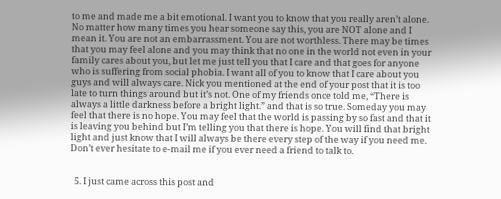to me and made me a bit emotional. I want you to know that you really aren’t alone. No matter how many times you hear someone say this, you are NOT alone and I mean it. You are not an embarrassment. You are not worthless. There may be times that you may feel alone and you may think that no one in the world not even in your family cares about you, but let me just tell you that I care and that goes for anyone who is suffering from social phobia. I want all of you to know that I care about you guys and will always care. Nick you mentioned at the end of your post that it is too late to turn things around but it’s not. One of my friends once told me, “There is always a little darkness before a bright light.” and that is so true. Someday you may feel that there is no hope. You may feel that the world is passing by so fast and that it is leaving you behind but I’m telling you that there is hope. You will find that bright light and just know that I will always be there every step of the way if you need me. Don’t ever hesitate to e-mail me if you ever need a friend to talk to.


  5. I just came across this post and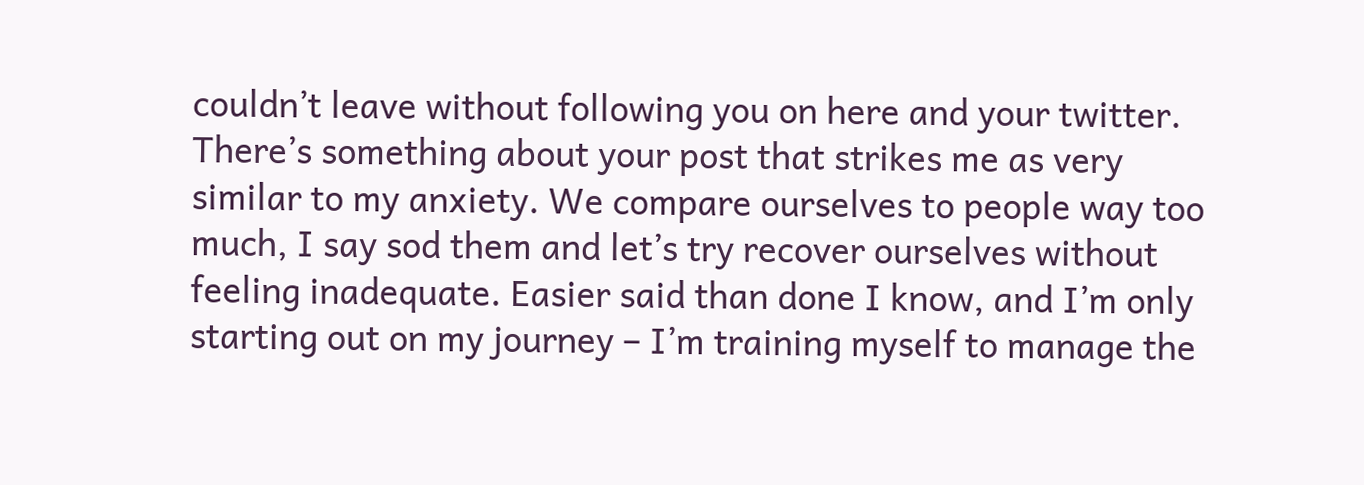couldn’t leave without following you on here and your twitter. There’s something about your post that strikes me as very similar to my anxiety. We compare ourselves to people way too much, I say sod them and let’s try recover ourselves without feeling inadequate. Easier said than done I know, and I’m only starting out on my journey – I’m training myself to manage the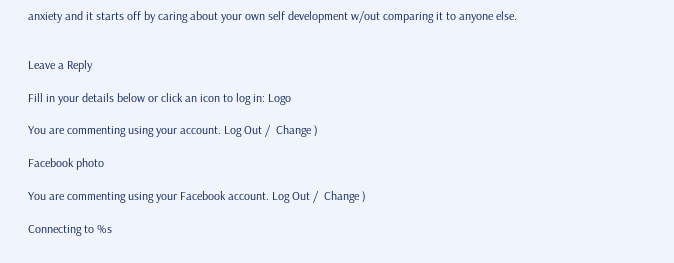anxiety and it starts off by caring about your own self development w/out comparing it to anyone else.


Leave a Reply

Fill in your details below or click an icon to log in: Logo

You are commenting using your account. Log Out /  Change )

Facebook photo

You are commenting using your Facebook account. Log Out /  Change )

Connecting to %s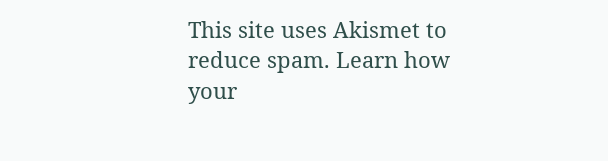This site uses Akismet to reduce spam. Learn how your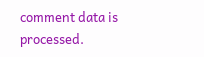comment data is processed.